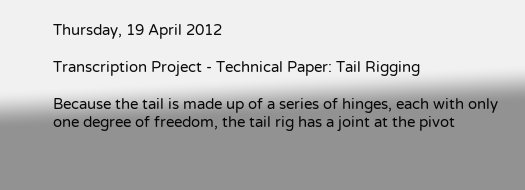Thursday, 19 April 2012

Transcription Project - Technical Paper: Tail Rigging

Because the tail is made up of a series of hinges, each with only one degree of freedom, the tail rig has a joint at the pivot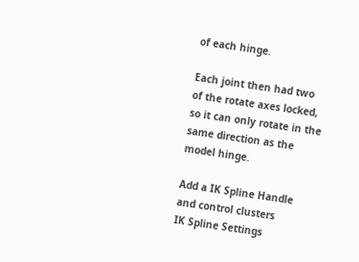of each hinge.

Each joint then had two of the rotate axes locked, so it can only rotate in the same direction as the model hinge.

Add a IK Spline Handle and control clusters
IK Spline Settings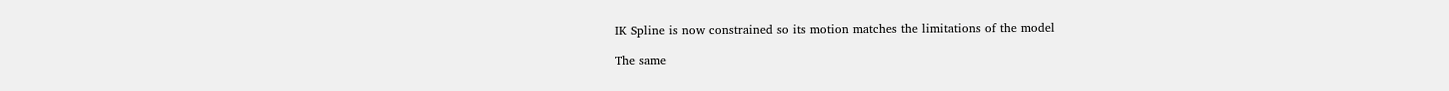IK Spline is now constrained so its motion matches the limitations of the model

The same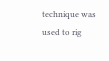technique was used to rig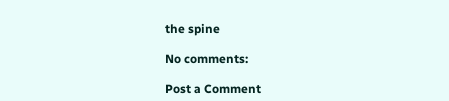the spine

No comments:

Post a Comment